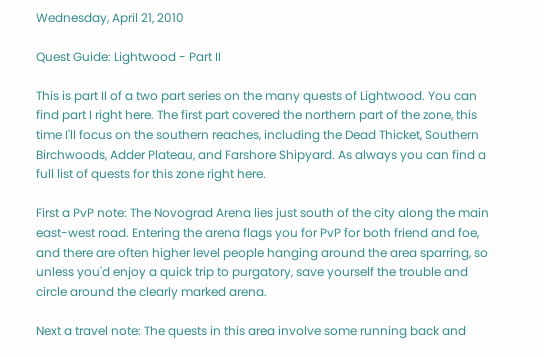Wednesday, April 21, 2010

Quest Guide: Lightwood - Part II

This is part II of a two part series on the many quests of Lightwood. You can find part I right here. The first part covered the northern part of the zone, this time I'll focus on the southern reaches, including the Dead Thicket, Southern Birchwoods, Adder Plateau, and Farshore Shipyard. As always you can find a full list of quests for this zone right here.

First a PvP note: The Novograd Arena lies just south of the city along the main east-west road. Entering the arena flags you for PvP for both friend and foe, and there are often higher level people hanging around the area sparring, so unless you'd enjoy a quick trip to purgatory, save yourself the trouble and circle around the clearly marked arena.

Next a travel note: The quests in this area involve some running back and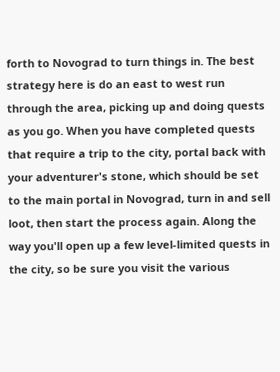forth to Novograd to turn things in. The best strategy here is do an east to west run through the area, picking up and doing quests as you go. When you have completed quests that require a trip to the city, portal back with your adventurer's stone, which should be set to the main portal in Novograd, turn in and sell loot, then start the process again. Along the way you'll open up a few level-limited quests in the city, so be sure you visit the various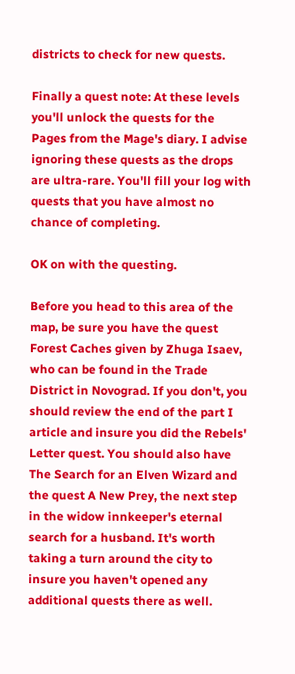districts to check for new quests.

Finally a quest note: At these levels you'll unlock the quests for the Pages from the Mage's diary. I advise ignoring these quests as the drops are ultra-rare. You'll fill your log with quests that you have almost no chance of completing.

OK on with the questing.

Before you head to this area of the map, be sure you have the quest Forest Caches given by Zhuga Isaev, who can be found in the Trade District in Novograd. If you don't, you should review the end of the part I article and insure you did the Rebels' Letter quest. You should also have The Search for an Elven Wizard and the quest A New Prey, the next step in the widow innkeeper's eternal search for a husband. It's worth taking a turn around the city to insure you haven't opened any additional quests there as well.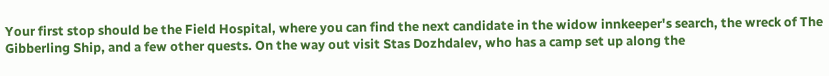Your first stop should be the Field Hospital, where you can find the next candidate in the widow innkeeper's search, the wreck of The Gibberling Ship, and a few other quests. On the way out visit Stas Dozhdalev, who has a camp set up along the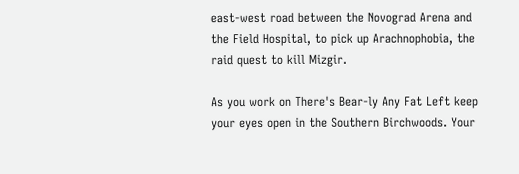east-west road between the Novograd Arena and the Field Hospital, to pick up Arachnophobia, the raid quest to kill Mizgir.

As you work on There's Bear-ly Any Fat Left keep your eyes open in the Southern Birchwoods. Your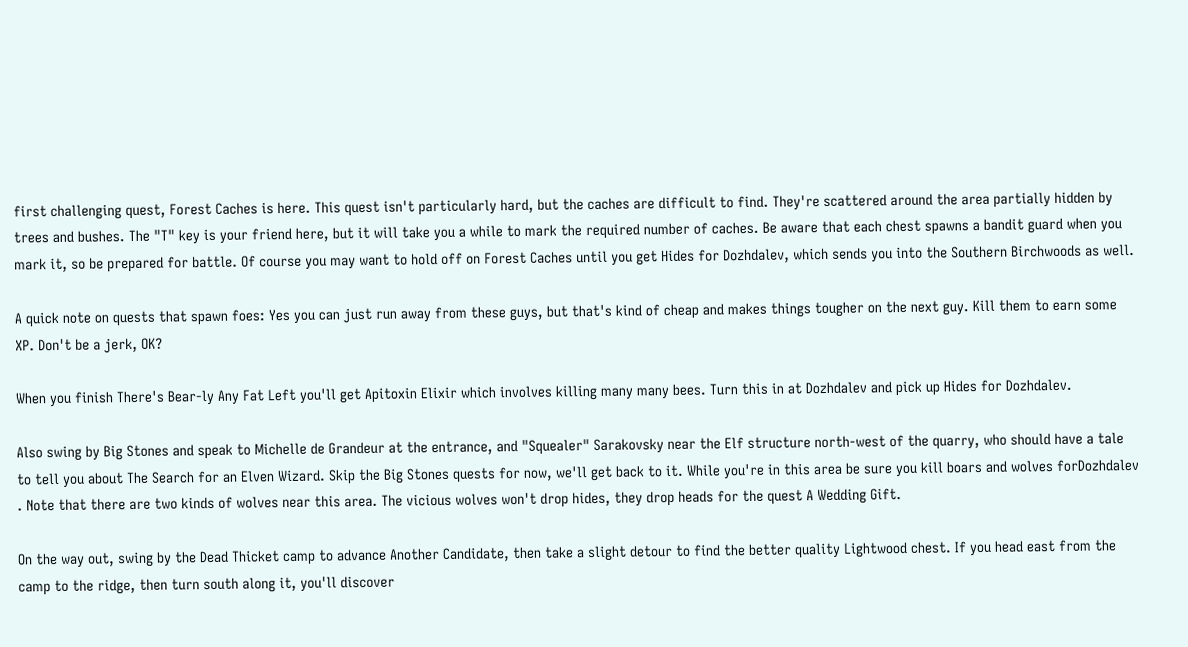first challenging quest, Forest Caches is here. This quest isn't particularly hard, but the caches are difficult to find. They're scattered around the area partially hidden by trees and bushes. The "T" key is your friend here, but it will take you a while to mark the required number of caches. Be aware that each chest spawns a bandit guard when you mark it, so be prepared for battle. Of course you may want to hold off on Forest Caches until you get Hides for Dozhdalev, which sends you into the Southern Birchwoods as well.

A quick note on quests that spawn foes: Yes you can just run away from these guys, but that's kind of cheap and makes things tougher on the next guy. Kill them to earn some XP. Don't be a jerk, OK?

When you finish There's Bear-ly Any Fat Left you'll get Apitoxin Elixir which involves killing many many bees. Turn this in at Dozhdalev and pick up Hides for Dozhdalev.

Also swing by Big Stones and speak to Michelle de Grandeur at the entrance, and "Squealer" Sarakovsky near the Elf structure north-west of the quarry, who should have a tale to tell you about The Search for an Elven Wizard. Skip the Big Stones quests for now, we'll get back to it. While you're in this area be sure you kill boars and wolves forDozhdalev . Note that there are two kinds of wolves near this area. The vicious wolves won't drop hides, they drop heads for the quest A Wedding Gift.

On the way out, swing by the Dead Thicket camp to advance Another Candidate, then take a slight detour to find the better quality Lightwood chest. If you head east from the camp to the ridge, then turn south along it, you'll discover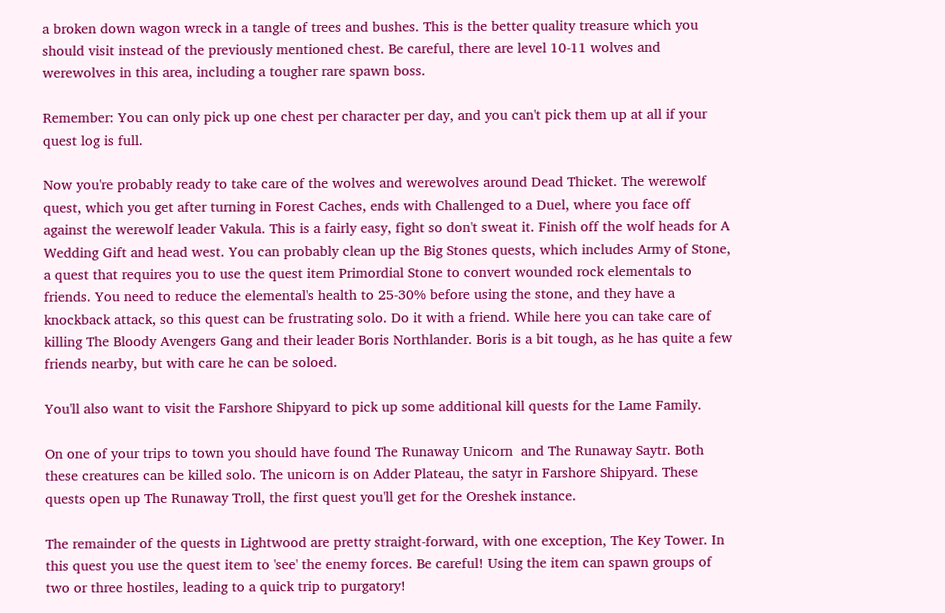a broken down wagon wreck in a tangle of trees and bushes. This is the better quality treasure which you should visit instead of the previously mentioned chest. Be careful, there are level 10-11 wolves and werewolves in this area, including a tougher rare spawn boss.

Remember: You can only pick up one chest per character per day, and you can't pick them up at all if your quest log is full.

Now you're probably ready to take care of the wolves and werewolves around Dead Thicket. The werewolf quest, which you get after turning in Forest Caches, ends with Challenged to a Duel, where you face off against the werewolf leader Vakula. This is a fairly easy, fight so don't sweat it. Finish off the wolf heads for A Wedding Gift and head west. You can probably clean up the Big Stones quests, which includes Army of Stone, a quest that requires you to use the quest item Primordial Stone to convert wounded rock elementals to friends. You need to reduce the elemental's health to 25-30% before using the stone, and they have a knockback attack, so this quest can be frustrating solo. Do it with a friend. While here you can take care of killing The Bloody Avengers Gang and their leader Boris Northlander. Boris is a bit tough, as he has quite a few friends nearby, but with care he can be soloed.

You'll also want to visit the Farshore Shipyard to pick up some additional kill quests for the Lame Family.

On one of your trips to town you should have found The Runaway Unicorn  and The Runaway Saytr. Both these creatures can be killed solo. The unicorn is on Adder Plateau, the satyr in Farshore Shipyard. These quests open up The Runaway Troll, the first quest you'll get for the Oreshek instance.

The remainder of the quests in Lightwood are pretty straight-forward, with one exception, The Key Tower. In this quest you use the quest item to 'see' the enemy forces. Be careful! Using the item can spawn groups of two or three hostiles, leading to a quick trip to purgatory!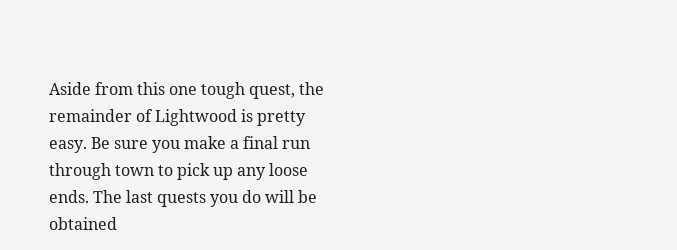Aside from this one tough quest, the remainder of Lightwood is pretty easy. Be sure you make a final run through town to pick up any loose ends. The last quests you do will be obtained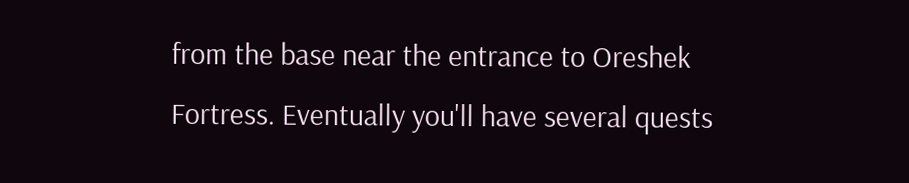from the base near the entrance to Oreshek Fortress. Eventually you'll have several quests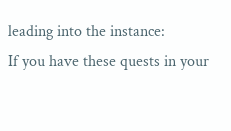leading into the instance:
If you have these quests in your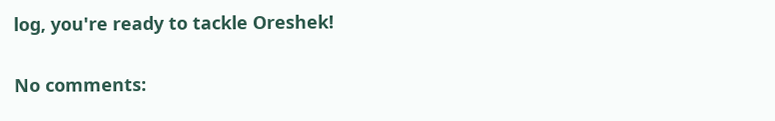log, you're ready to tackle Oreshek!

No comments: